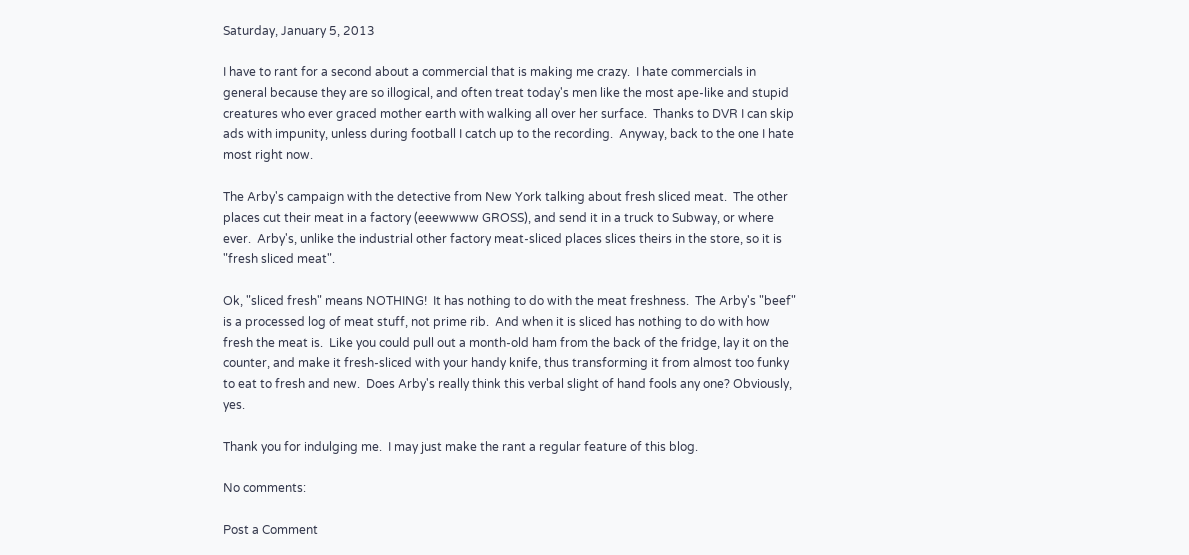Saturday, January 5, 2013

I have to rant for a second about a commercial that is making me crazy.  I hate commercials in general because they are so illogical, and often treat today's men like the most ape-like and stupid creatures who ever graced mother earth with walking all over her surface.  Thanks to DVR I can skip ads with impunity, unless during football I catch up to the recording.  Anyway, back to the one I hate most right now.

The Arby's campaign with the detective from New York talking about fresh sliced meat.  The other places cut their meat in a factory (eeewwww GROSS), and send it in a truck to Subway, or where ever.  Arby's, unlike the industrial other factory meat-sliced places slices theirs in the store, so it is "fresh sliced meat".

Ok, "sliced fresh" means NOTHING!  It has nothing to do with the meat freshness.  The Arby's "beef" is a processed log of meat stuff, not prime rib.  And when it is sliced has nothing to do with how fresh the meat is.  Like you could pull out a month-old ham from the back of the fridge, lay it on the counter, and make it fresh-sliced with your handy knife, thus transforming it from almost too funky to eat to fresh and new.  Does Arby's really think this verbal slight of hand fools any one? Obviously, yes.

Thank you for indulging me.  I may just make the rant a regular feature of this blog.

No comments:

Post a Comment